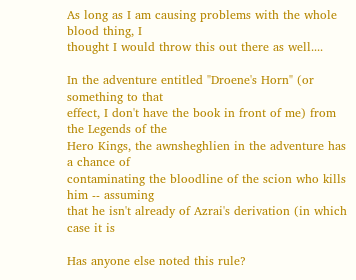As long as I am causing problems with the whole blood thing, I
thought I would throw this out there as well....

In the adventure entitled "Droene's Horn" (or something to that
effect, I don't have the book in front of me) from the Legends of the
Hero Kings, the awnsheghlien in the adventure has a chance of
contaminating the bloodline of the scion who kills him -- assuming
that he isn't already of Azrai's derivation (in which case it is

Has anyone else noted this rule?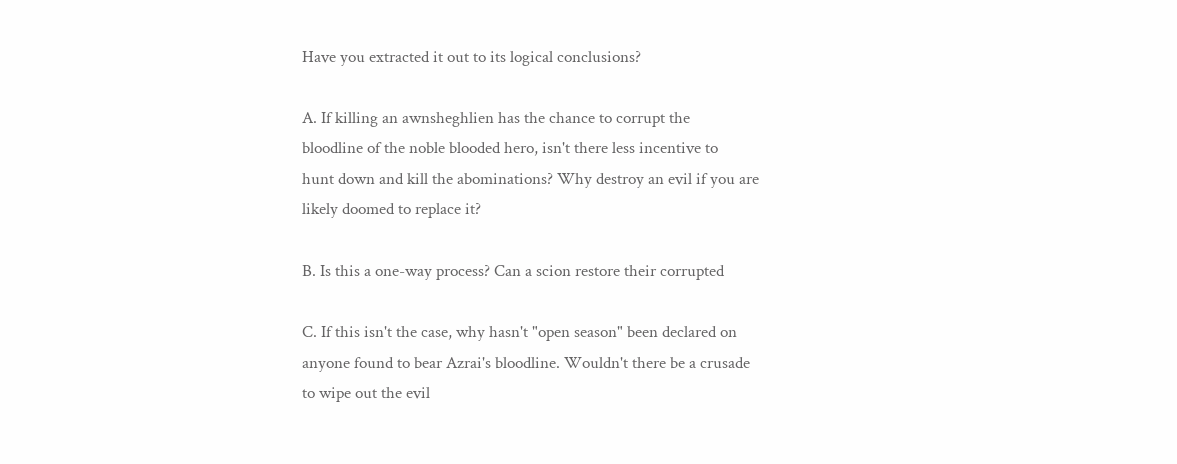Have you extracted it out to its logical conclusions?

A. If killing an awnsheghlien has the chance to corrupt the
bloodline of the noble blooded hero, isn't there less incentive to
hunt down and kill the abominations? Why destroy an evil if you are
likely doomed to replace it?

B. Is this a one-way process? Can a scion restore their corrupted

C. If this isn't the case, why hasn't "open season" been declared on
anyone found to bear Azrai's bloodline. Wouldn't there be a crusade
to wipe out the evil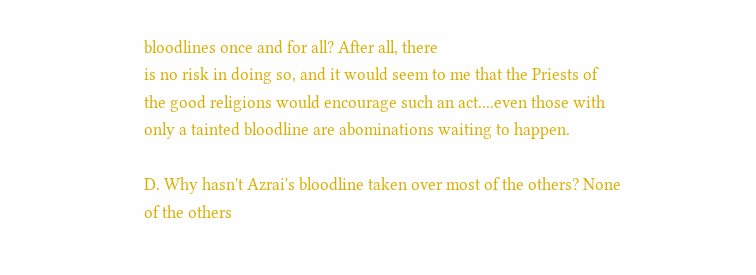bloodlines once and for all? After all, there
is no risk in doing so, and it would seem to me that the Priests of
the good religions would encourage such an act....even those with
only a tainted bloodline are abominations waiting to happen.

D. Why hasn't Azrai's bloodline taken over most of the others? None
of the others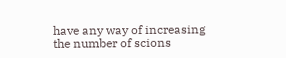have any way of increasing the number of scions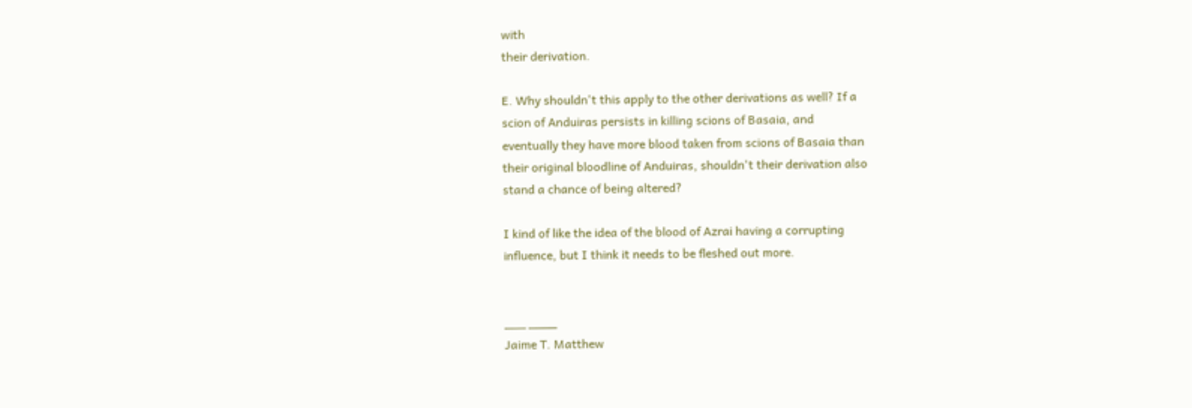with
their derivation.

E. Why shouldn't this apply to the other derivations as well? If a
scion of Anduiras persists in killing scions of Basaia, and
eventually they have more blood taken from scions of Basaia than
their original bloodline of Anduiras, shouldn't their derivation also
stand a chance of being altered?

I kind of like the idea of the blood of Azrai having a corrupting
influence, but I think it needs to be fleshed out more.


___ ____
Jaime T. Matthew